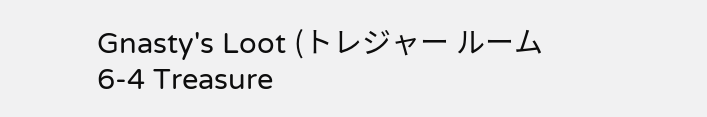Gnasty's Loot (トレジャー ルーム 6-4 Treasure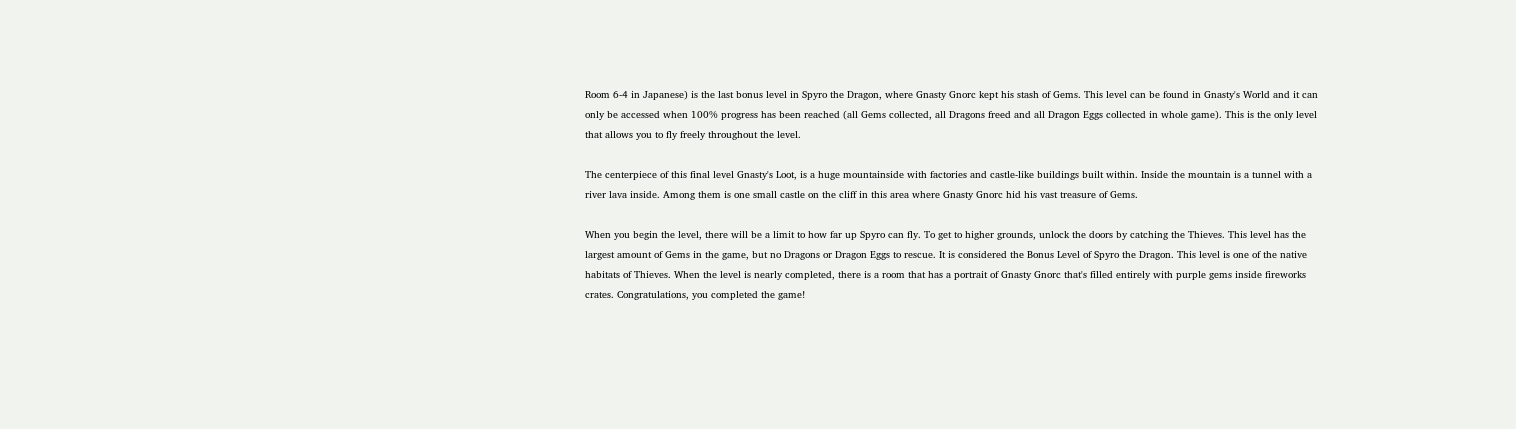Room 6-4 in Japanese) is the last bonus level in Spyro the Dragon, where Gnasty Gnorc kept his stash of Gems. This level can be found in Gnasty's World and it can only be accessed when 100% progress has been reached (all Gems collected, all Dragons freed and all Dragon Eggs collected in whole game). This is the only level that allows you to fly freely throughout the level.

The centerpiece of this final level Gnasty's Loot, is a huge mountainside with factories and castle-like buildings built within. Inside the mountain is a tunnel with a river lava inside. Among them is one small castle on the cliff in this area where Gnasty Gnorc hid his vast treasure of Gems.

When you begin the level, there will be a limit to how far up Spyro can fly. To get to higher grounds, unlock the doors by catching the Thieves. This level has the largest amount of Gems in the game, but no Dragons or Dragon Eggs to rescue. It is considered the Bonus Level of Spyro the Dragon. This level is one of the native habitats of Thieves. When the level is nearly completed, there is a room that has a portrait of Gnasty Gnorc that's filled entirely with purple gems inside fireworks crates. Congratulations, you completed the game!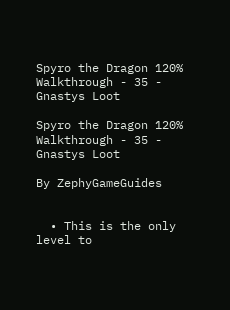Spyro the Dragon 120% Walkthrough - 35 - Gnastys Loot

Spyro the Dragon 120% Walkthrough - 35 - Gnastys Loot

By ZephyGameGuides


  • This is the only level to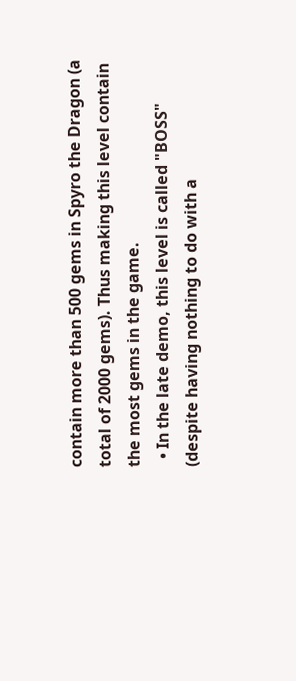contain more than 500 gems in Spyro the Dragon (a total of 2000 gems). Thus making this level contain the most gems in the game.
  • In the late demo, this level is called "BOSS" (despite having nothing to do with a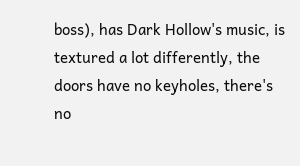boss), has Dark Hollow's music, is textured a lot differently, the doors have no keyholes, there's no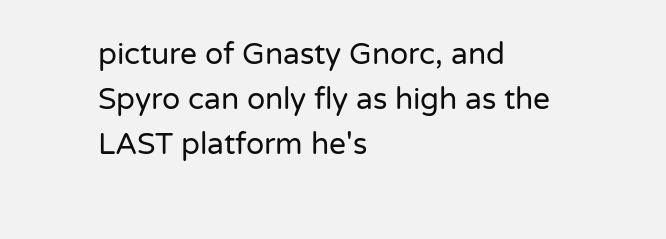picture of Gnasty Gnorc, and Spyro can only fly as high as the LAST platform he's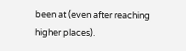been at (even after reaching higher places).